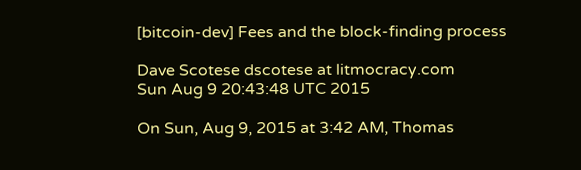[bitcoin-dev] Fees and the block-finding process

Dave Scotese dscotese at litmocracy.com
Sun Aug 9 20:43:48 UTC 2015

On Sun, Aug 9, 2015 at 3:42 AM, Thomas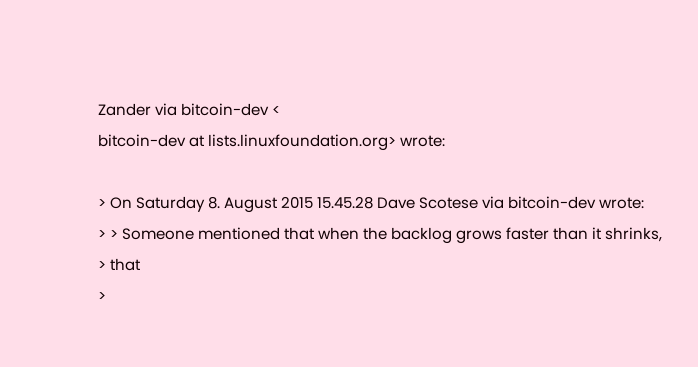Zander via bitcoin-dev <
bitcoin-dev at lists.linuxfoundation.org> wrote:

> On Saturday 8. August 2015 15.45.28 Dave Scotese via bitcoin-dev wrote:
> > Someone mentioned that when the backlog grows faster than it shrinks,
> that
>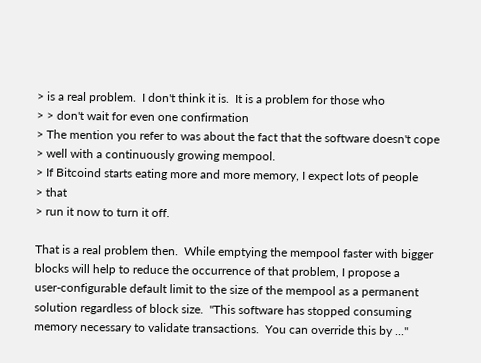> is a real problem.  I don't think it is.  It is a problem for those who
> > don't wait for even one confirmation
> The mention you refer to was about the fact that the software doesn't cope
> well with a continuously growing mempool.
> If Bitcoind starts eating more and more memory, I expect lots of people
> that
> run it now to turn it off.

That is a real problem then.  While emptying the mempool faster with bigger
blocks will help to reduce the occurrence of that problem, I propose a
user-configurable default limit to the size of the mempool as a permanent
solution regardless of block size.  "This software has stopped consuming
memory necessary to validate transactions.  You can override this by ..."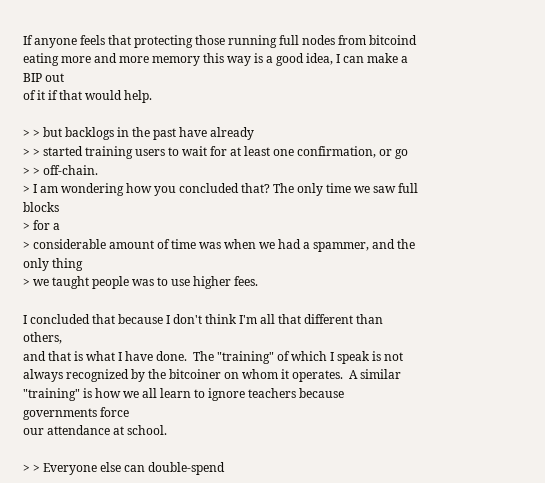If anyone feels that protecting those running full nodes from bitcoind
eating more and more memory this way is a good idea, I can make a BIP out
of it if that would help.

> > but backlogs in the past have already
> > started training users to wait for at least one confirmation, or go
> > off-chain.
> I am wondering how you concluded that? The only time we saw full blocks
> for a
> considerable amount of time was when we had a spammer, and the only thing
> we taught people was to use higher fees.

I concluded that because I don't think I'm all that different than others,
and that is what I have done.  The "training" of which I speak is not
always recognized by the bitcoiner on whom it operates.  A similar
"training" is how we all learn to ignore teachers because governments force
our attendance at school.

> > Everyone else can double-spend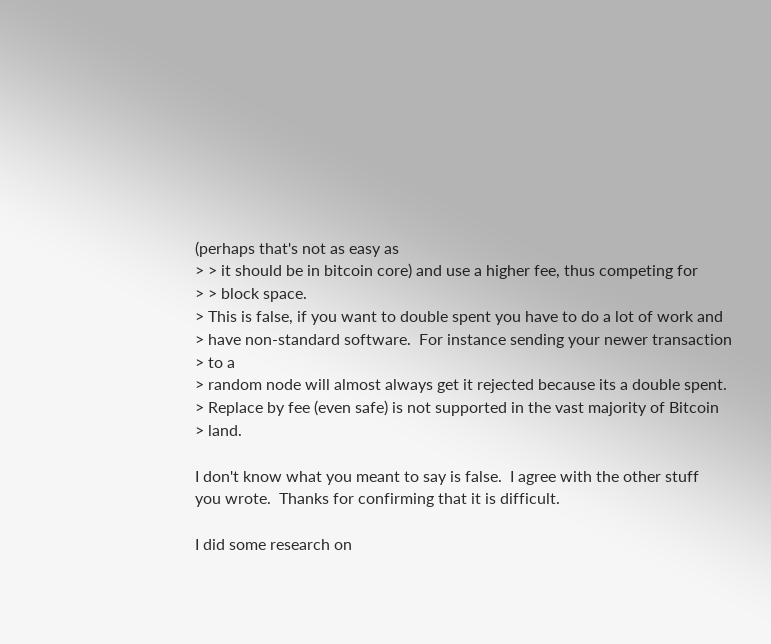(perhaps that's not as easy as
> > it should be in bitcoin core) and use a higher fee, thus competing for
> > block space.
> This is false, if you want to double spent you have to do a lot of work and
> have non-standard software.  For instance sending your newer transaction
> to a
> random node will almost always get it rejected because its a double spent.
> Replace by fee (even safe) is not supported in the vast majority of Bitcoin
> land.

I don't know what you meant to say is false.  I agree with the other stuff
you wrote.  Thanks for confirming that it is difficult.

I did some research on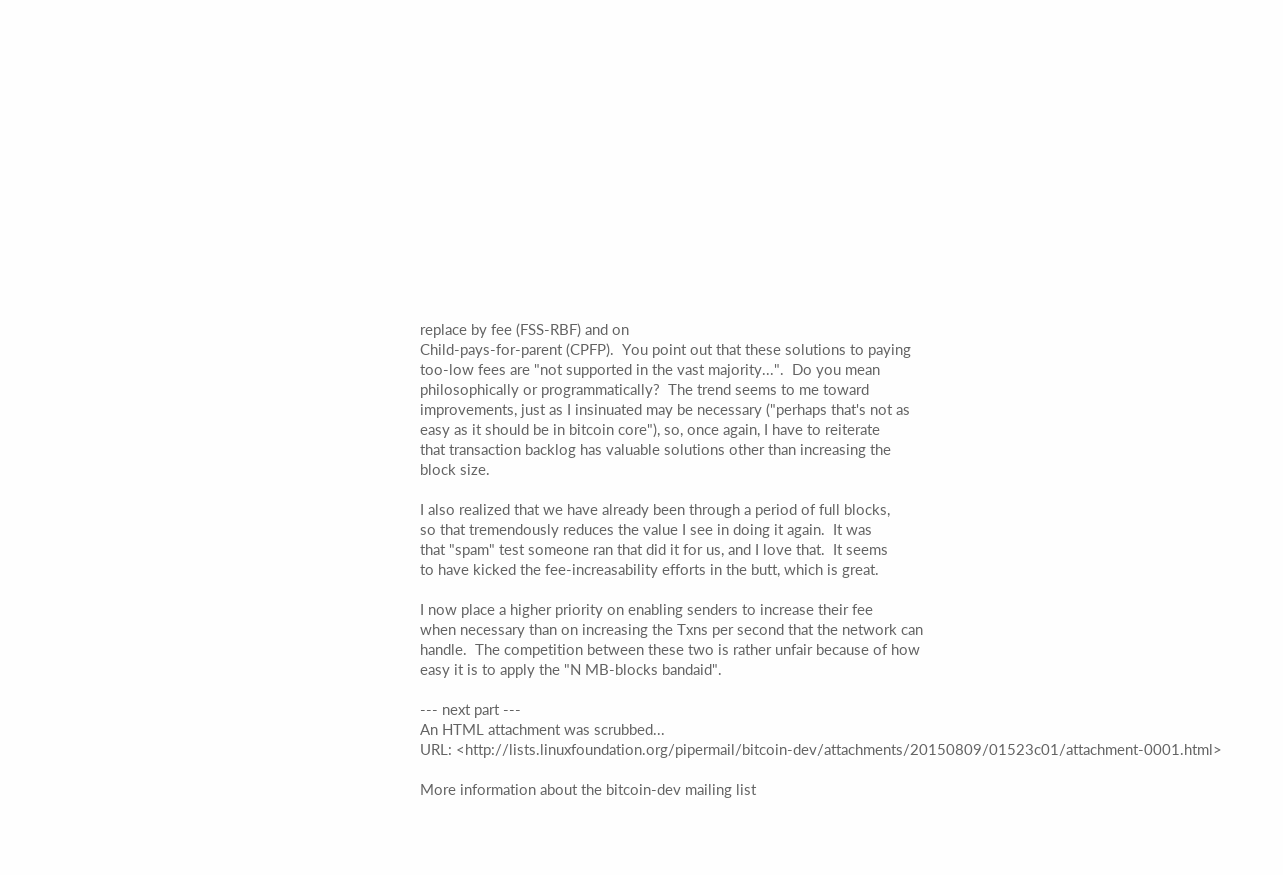replace by fee (FSS-RBF) and on
Child-pays-for-parent (CPFP).  You point out that these solutions to paying
too-low fees are "not supported in the vast majority...".  Do you mean
philosophically or programmatically?  The trend seems to me toward
improvements, just as I insinuated may be necessary ("perhaps that's not as
easy as it should be in bitcoin core"), so, once again, I have to reiterate
that transaction backlog has valuable solutions other than increasing the
block size.

I also realized that we have already been through a period of full blocks,
so that tremendously reduces the value I see in doing it again.  It was
that "spam" test someone ran that did it for us, and I love that.  It seems
to have kicked the fee-increasability efforts in the butt, which is great.

I now place a higher priority on enabling senders to increase their fee
when necessary than on increasing the Txns per second that the network can
handle.  The competition between these two is rather unfair because of how
easy it is to apply the "N MB-blocks bandaid".

--- next part ---
An HTML attachment was scrubbed...
URL: <http://lists.linuxfoundation.org/pipermail/bitcoin-dev/attachments/20150809/01523c01/attachment-0001.html>

More information about the bitcoin-dev mailing list